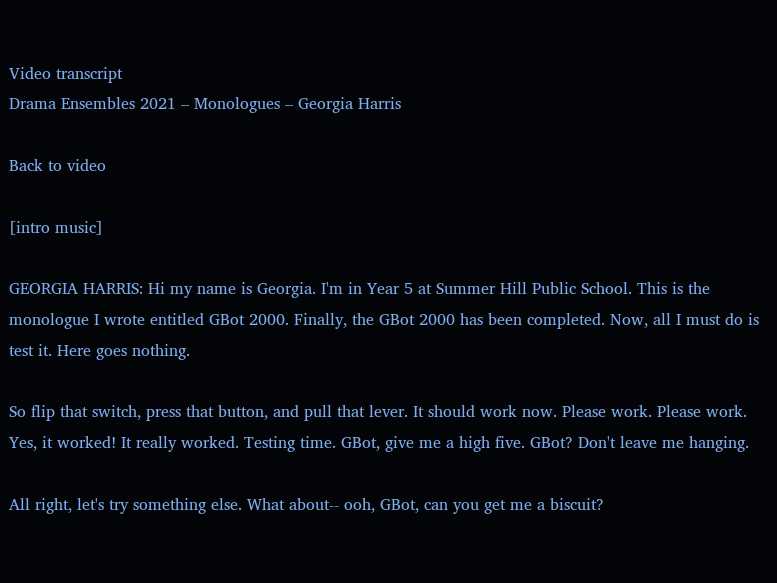Video transcript
Drama Ensembles 2021 – Monologues – Georgia Harris

Back to video

[intro music]

GEORGIA HARRIS: Hi my name is Georgia. I'm in Year 5 at Summer Hill Public School. This is the monologue I wrote entitled GBot 2000. Finally, the GBot 2000 has been completed. Now, all I must do is test it. Here goes nothing.

So flip that switch, press that button, and pull that lever. It should work now. Please work. Please work. Yes, it worked! It really worked. Testing time. GBot, give me a high five. GBot? Don't leave me hanging.

All right, let's try something else. What about-- ooh, GBot, can you get me a biscuit?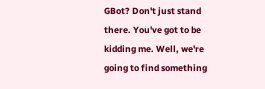GBot? Don't just stand there. You've got to be kidding me. Well, we're going to find something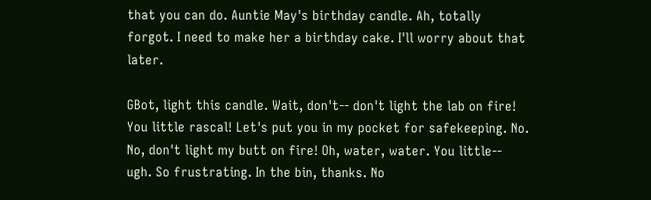that you can do. Auntie May's birthday candle. Ah, totally forgot. I need to make her a birthday cake. I'll worry about that later.

GBot, light this candle. Wait, don't-- don't light the lab on fire! You little rascal! Let's put you in my pocket for safekeeping. No. No, don't light my butt on fire! Oh, water, water. You little-- ugh. So frustrating. In the bin, thanks. No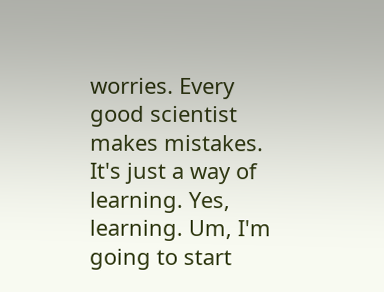worries. Every good scientist makes mistakes. It's just a way of learning. Yes, learning. Um, I'm going to start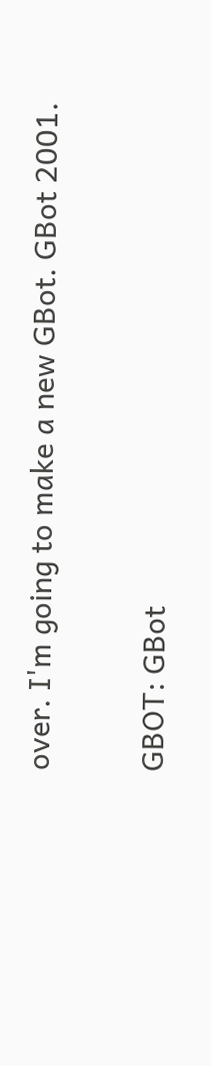over. I'm going to make a new GBot. GBot 2001.

GBOT: GBot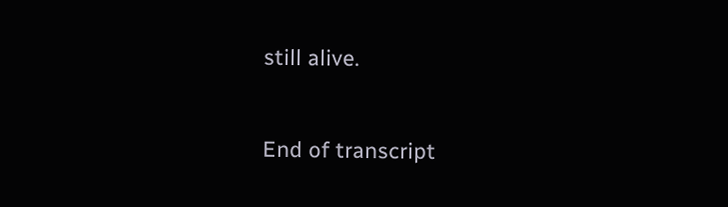still alive.


End of transcript